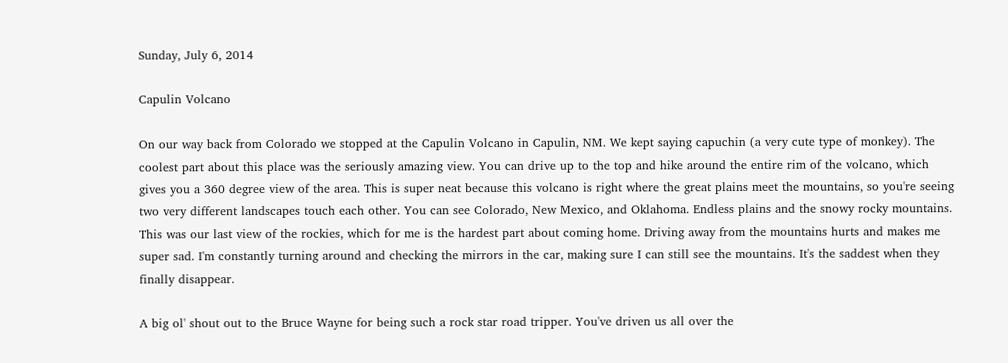Sunday, July 6, 2014

Capulin Volcano

On our way back from Colorado we stopped at the Capulin Volcano in Capulin, NM. We kept saying capuchin (a very cute type of monkey). The coolest part about this place was the seriously amazing view. You can drive up to the top and hike around the entire rim of the volcano, which gives you a 360 degree view of the area. This is super neat because this volcano is right where the great plains meet the mountains, so you're seeing two very different landscapes touch each other. You can see Colorado, New Mexico, and Oklahoma. Endless plains and the snowy rocky mountains. This was our last view of the rockies, which for me is the hardest part about coming home. Driving away from the mountains hurts and makes me super sad. I'm constantly turning around and checking the mirrors in the car, making sure I can still see the mountains. It's the saddest when they finally disappear.

A big ol' shout out to the Bruce Wayne for being such a rock star road tripper. You've driven us all over the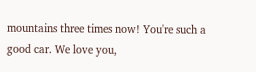mountains three times now! You're such a good car. We love you,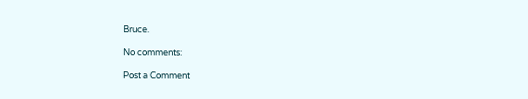Bruce.

No comments:

Post a Comment